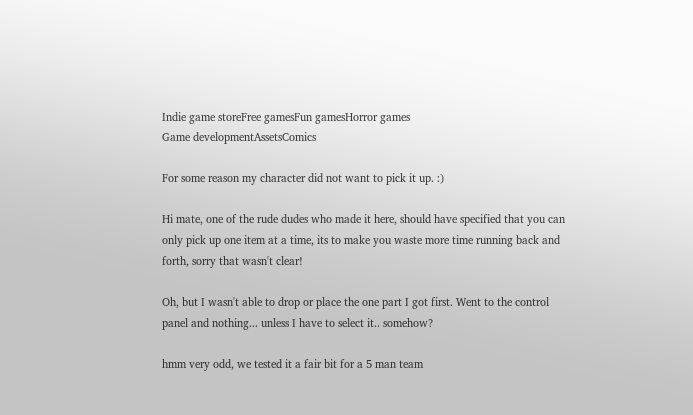Indie game storeFree gamesFun gamesHorror games
Game developmentAssetsComics

For some reason my character did not want to pick it up. :)

Hi mate, one of the rude dudes who made it here, should have specified that you can only pick up one item at a time, its to make you waste more time running back and forth, sorry that wasn't clear!

Oh, but I wasn't able to drop or place the one part I got first. Went to the control panel and nothing... unless I have to select it.. somehow?

hmm very odd, we tested it a fair bit for a 5 man team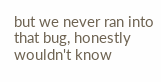but we never ran into that bug, honestly wouldn't know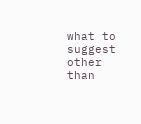what to suggest other than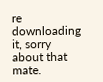re downloading it, sorry about that mate.